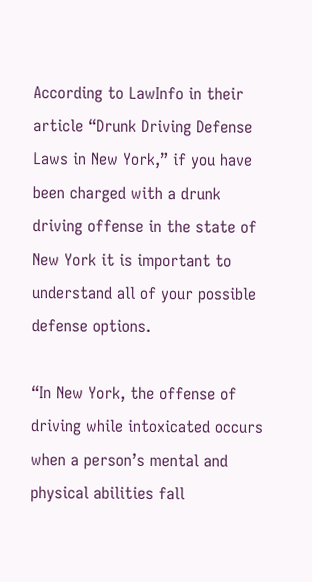According to LawInfo in their article “Drunk Driving Defense Laws in New York,” if you have been charged with a drunk driving offense in the state of New York it is important to understand all of your possible defense options.

“In New York, the offense of driving while intoxicated occurs when a person’s mental and physical abilities fall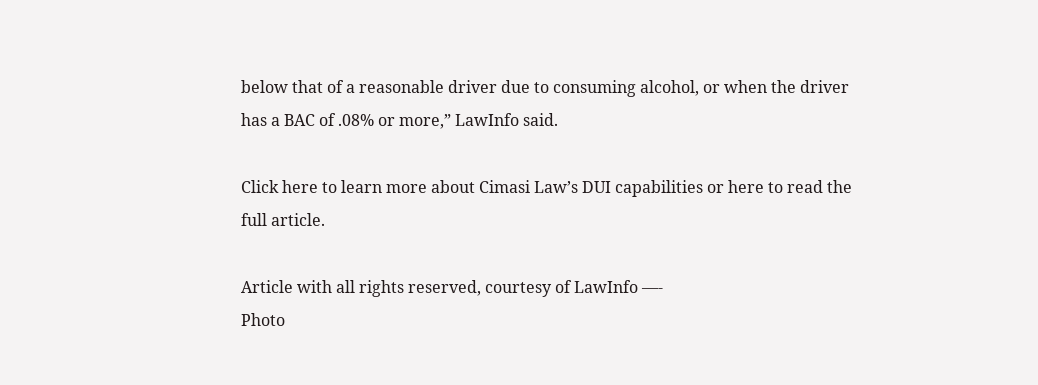below that of a reasonable driver due to consuming alcohol, or when the driver has a BAC of .08% or more,” LawInfo said.

Click here to learn more about Cimasi Law’s DUI capabilities or here to read the full article.

Article with all rights reserved, courtesy of LawInfo —-
Photo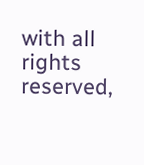with all rights reserved,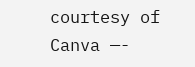courtesy of Canva —-